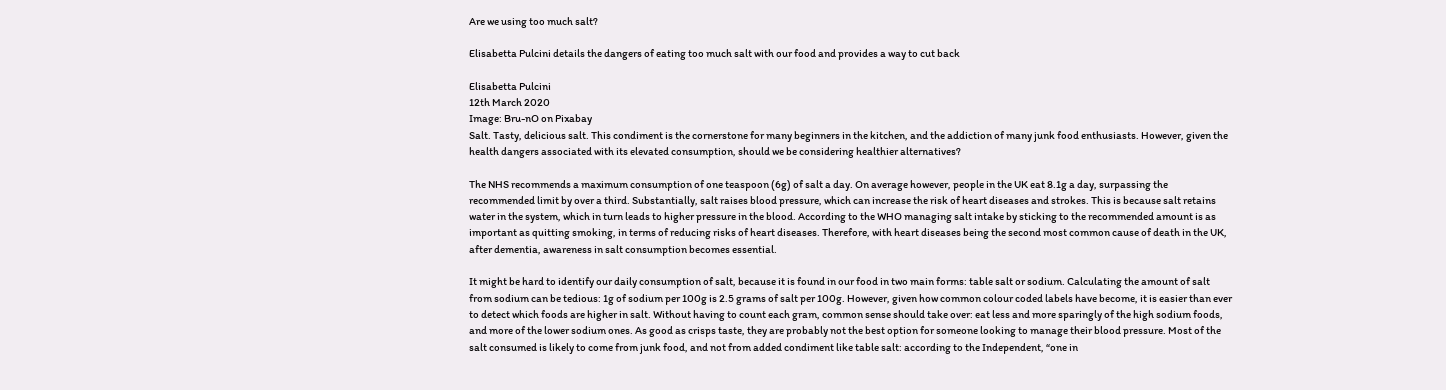Are we using too much salt?

Elisabetta Pulcini details the dangers of eating too much salt with our food and provides a way to cut back

Elisabetta Pulcini
12th March 2020
Image: Bru-nO on Pixabay
Salt. Tasty, delicious salt. This condiment is the cornerstone for many beginners in the kitchen, and the addiction of many junk food enthusiasts. However, given the health dangers associated with its elevated consumption, should we be considering healthier alternatives?

The NHS recommends a maximum consumption of one teaspoon (6g) of salt a day. On average however, people in the UK eat 8.1g a day, surpassing the recommended limit by over a third. Substantially, salt raises blood pressure, which can increase the risk of heart diseases and strokes. This is because salt retains water in the system, which in turn leads to higher pressure in the blood. According to the WHO managing salt intake by sticking to the recommended amount is as important as quitting smoking, in terms of reducing risks of heart diseases. Therefore, with heart diseases being the second most common cause of death in the UK, after dementia, awareness in salt consumption becomes essential.

It might be hard to identify our daily consumption of salt, because it is found in our food in two main forms: table salt or sodium. Calculating the amount of salt from sodium can be tedious: 1g of sodium per 100g is 2.5 grams of salt per 100g. However, given how common colour coded labels have become, it is easier than ever to detect which foods are higher in salt. Without having to count each gram, common sense should take over: eat less and more sparingly of the high sodium foods, and more of the lower sodium ones. As good as crisps taste, they are probably not the best option for someone looking to manage their blood pressure. Most of the salt consumed is likely to come from junk food, and not from added condiment like table salt: according to the Independent, “one in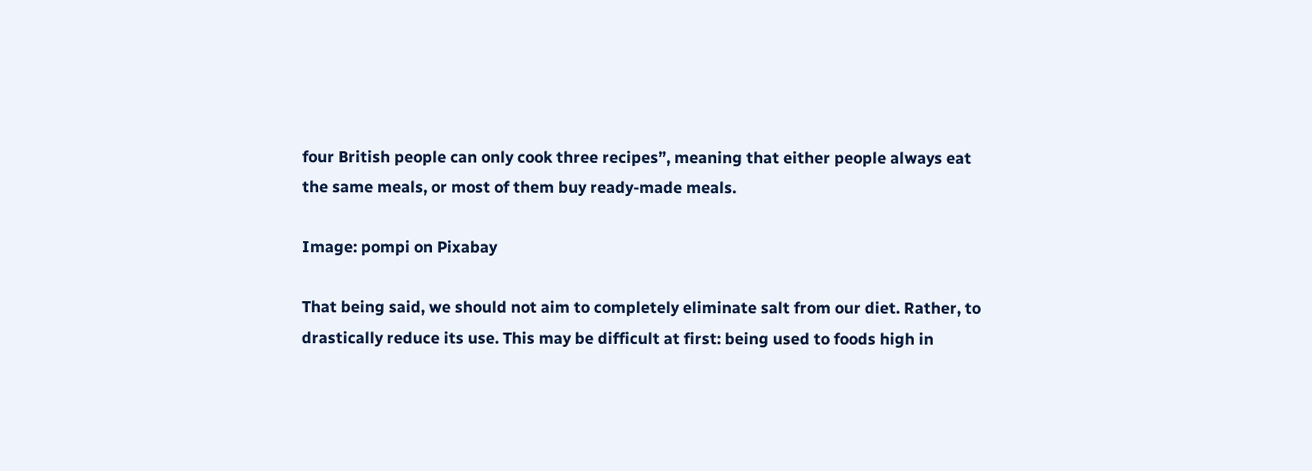four British people can only cook three recipes”, meaning that either people always eat the same meals, or most of them buy ready-made meals.

Image: pompi on Pixabay

That being said, we should not aim to completely eliminate salt from our diet. Rather, to drastically reduce its use. This may be difficult at first: being used to foods high in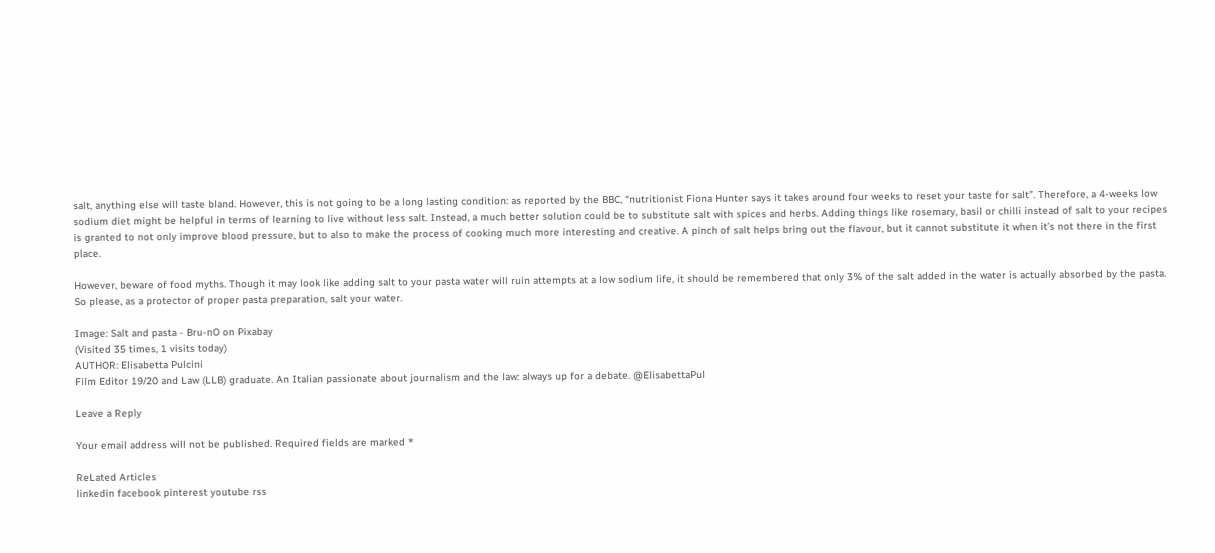salt, anything else will taste bland. However, this is not going to be a long lasting condition: as reported by the BBC, “nutritionist Fiona Hunter says it takes around four weeks to reset your taste for salt”. Therefore, a 4-weeks low sodium diet might be helpful in terms of learning to live without less salt. Instead, a much better solution could be to substitute salt with spices and herbs. Adding things like rosemary, basil or chilli instead of salt to your recipes is granted to not only improve blood pressure, but to also to make the process of cooking much more interesting and creative. A pinch of salt helps bring out the flavour, but it cannot substitute it when it’s not there in the first place.

However, beware of food myths. Though it may look like adding salt to your pasta water will ruin attempts at a low sodium life, it should be remembered that only 3% of the salt added in the water is actually absorbed by the pasta. So please, as a protector of proper pasta preparation, salt your water.

Image: Salt and pasta - Bru-nO on Pixabay
(Visited 35 times, 1 visits today)
AUTHOR: Elisabetta Pulcini
Film Editor 19/20 and Law (LLB) graduate. An Italian passionate about journalism and the law: always up for a debate. @ElisabettaPul

Leave a Reply

Your email address will not be published. Required fields are marked *

ReLated Articles
linkedin facebook pinterest youtube rss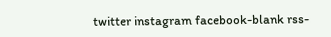twitter instagram facebook-blank rss-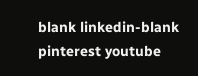blank linkedin-blank pinterest youtube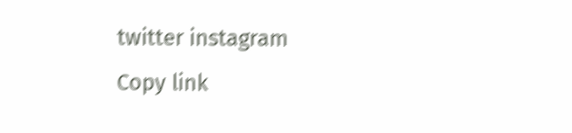twitter instagram
Copy link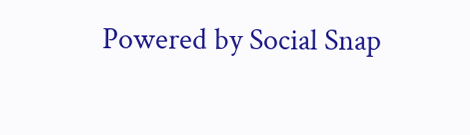Powered by Social Snap